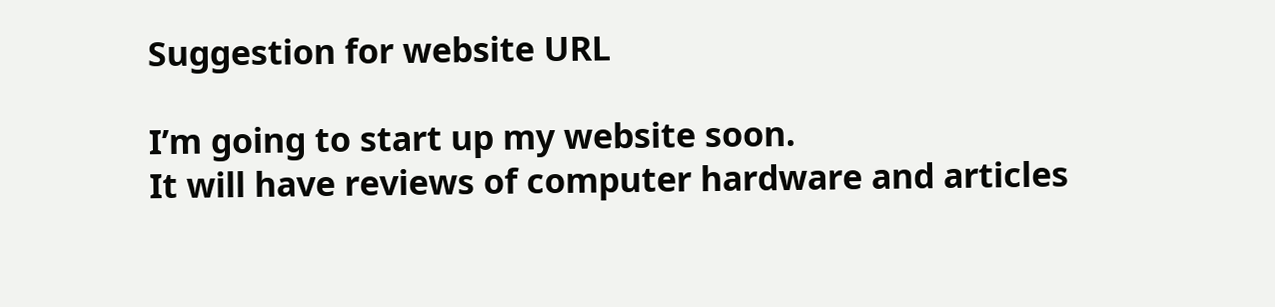Suggestion for website URL

I’m going to start up my website soon.
It will have reviews of computer hardware and articles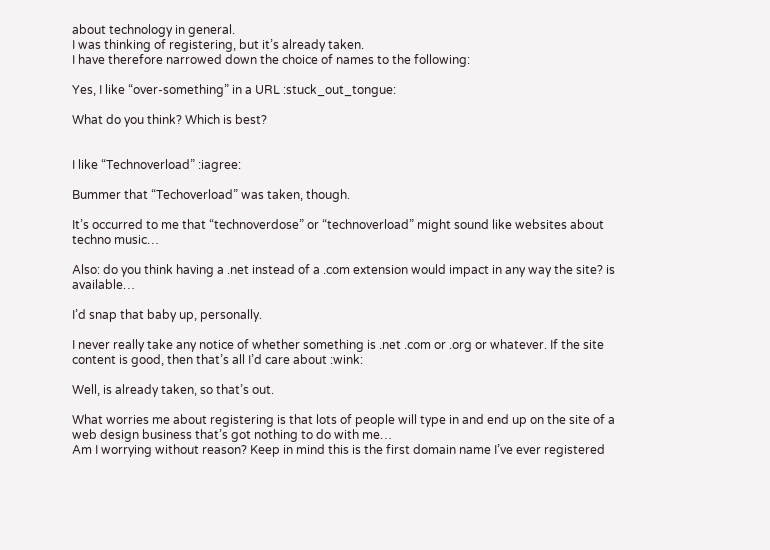about technology in general.
I was thinking of registering, but it’s already taken.
I have therefore narrowed down the choice of names to the following:

Yes, I like “over-something” in a URL :stuck_out_tongue:

What do you think? Which is best?


I like “Technoverload” :iagree:

Bummer that “Techoverload” was taken, though.

It’s occurred to me that “technoverdose” or “technoverload” might sound like websites about techno music…

Also: do you think having a .net instead of a .com extension would impact in any way the site? is available…

I’d snap that baby up, personally.

I never really take any notice of whether something is .net .com or .org or whatever. If the site content is good, then that’s all I’d care about :wink:

Well, is already taken, so that’s out.

What worries me about registering is that lots of people will type in and end up on the site of a web design business that’s got nothing to do with me…
Am I worrying without reason? Keep in mind this is the first domain name I’ve ever registered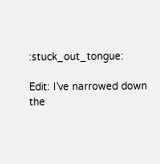:stuck_out_tongue:

Edit: I’ve narrowed down the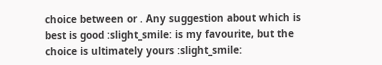choice between or . Any suggestion about which is best is good :slight_smile: is my favourite, but the choice is ultimately yours :slight_smile: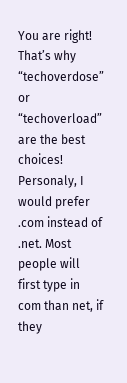You are right! That’s why “techoverdose” or “techoverload” are the best choices!
Personaly, I would prefer .com instead of .net. Most people will first type in com than net, if they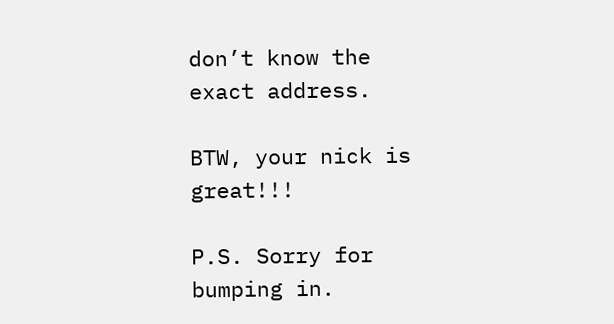don’t know the exact address.

BTW, your nick is great!!!

P.S. Sorry for bumping in.